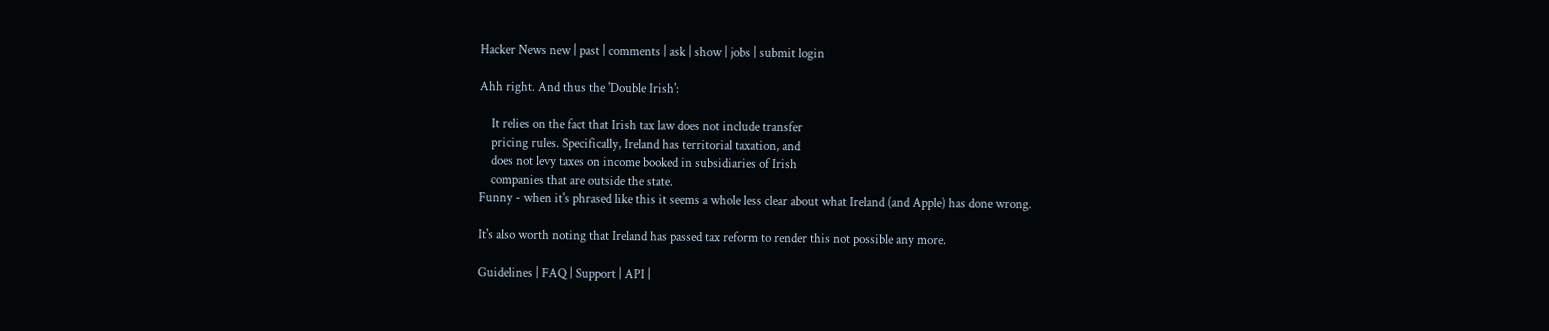Hacker News new | past | comments | ask | show | jobs | submit login

Ahh right. And thus the 'Double Irish':

    It relies on the fact that Irish tax law does not include transfer
    pricing rules. Specifically, Ireland has territorial taxation, and
    does not levy taxes on income booked in subsidiaries of Irish
    companies that are outside the state.
Funny - when it's phrased like this it seems a whole less clear about what Ireland (and Apple) has done wrong.

It's also worth noting that Ireland has passed tax reform to render this not possible any more.

Guidelines | FAQ | Support | API |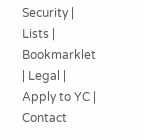Security | Lists | Bookmarklet | Legal | Apply to YC | Contact